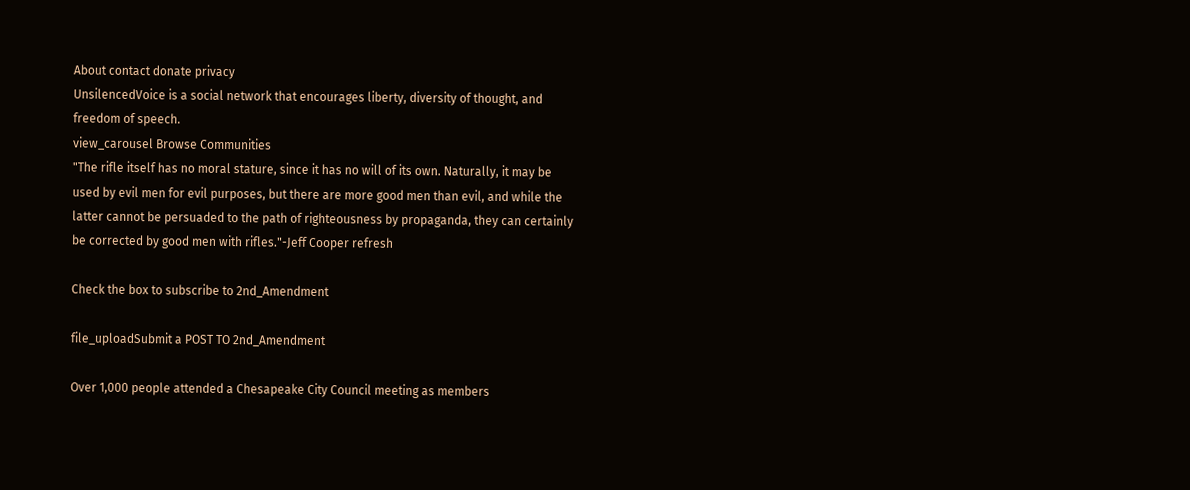About contact donate privacy
UnsilencedVoice is a social network that encourages liberty, diversity of thought, and freedom of speech.
view_carousel Browse Communities
"The rifle itself has no moral stature, since it has no will of its own. Naturally, it may be used by evil men for evil purposes, but there are more good men than evil, and while the latter cannot be persuaded to the path of righteousness by propaganda, they can certainly be corrected by good men with rifles."-Jeff Cooper refresh

Check the box to subscribe to 2nd_Amendment

file_uploadSubmit a POST TO 2nd_Amendment

Over 1,000 people attended a Chesapeake City Council meeting as members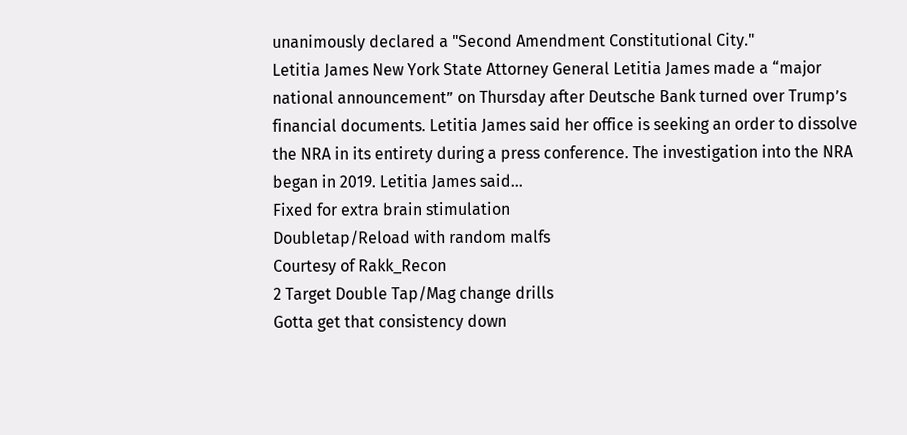unanimously declared a "Second Amendment Constitutional City."
Letitia James New York State Attorney General Letitia James made a “major national announcement” on Thursday after Deutsche Bank turned over Trump’s financial documents. Letitia James said her office is seeking an order to dissolve the NRA in its entirety during a press conference. The investigation into the NRA began in 2019. Letitia James said…
Fixed for extra brain stimulation
Doubletap/Reload with random malfs
Courtesy of Rakk_Recon
2 Target Double Tap/Mag change drills
Gotta get that consistency down